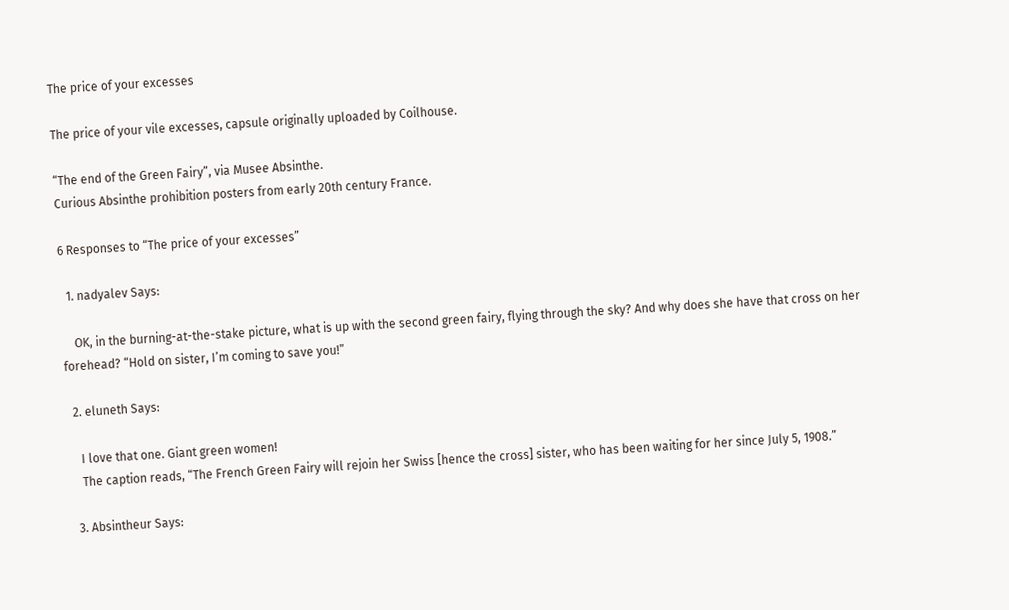The price of your excesses

The price of your vile excesses, capsule originally uploaded by Coilhouse.

“The end of the Green Fairy”, via Musee Absinthe.
Curious Absinthe prohibition posters from early 20th century France.

6 Responses to “The price of your excesses”

  1. nadyalev Says:

    OK, in the burning-at-the-stake picture, what is up with the second green fairy, flying through the sky? And why does she have that cross on her forehead? “Hold on sister, I’m coming to save you!”

  2. eluneth Says:

    I love that one. Giant green women!
    The caption reads, “The French Green Fairy will rejoin her Swiss [hence the cross] sister, who has been waiting for her since July 5, 1908.”

  3. Absintheur Says: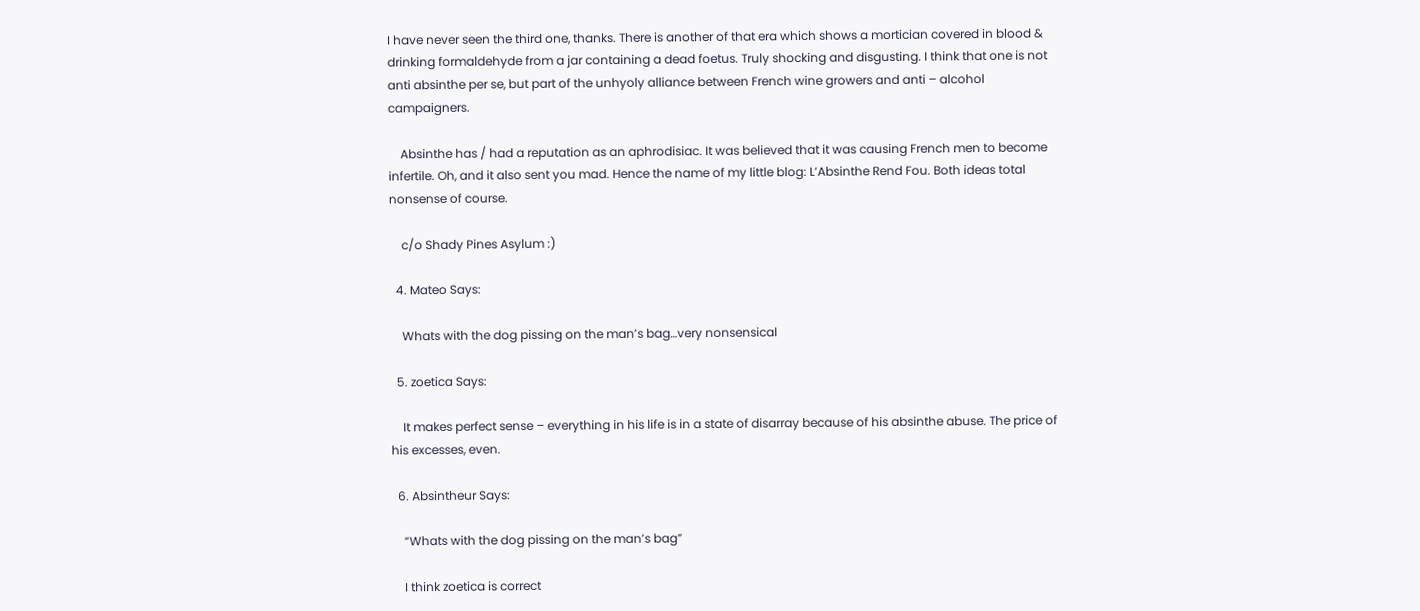I have never seen the third one, thanks. There is another of that era which shows a mortician covered in blood & drinking formaldehyde from a jar containing a dead foetus. Truly shocking and disgusting. I think that one is not anti absinthe per se, but part of the unhyoly alliance between French wine growers and anti – alcohol campaigners.

    Absinthe has / had a reputation as an aphrodisiac. It was believed that it was causing French men to become infertile. Oh, and it also sent you mad. Hence the name of my little blog: L’Absinthe Rend Fou. Both ideas total nonsense of course.

    c/o Shady Pines Asylum :)

  4. Mateo Says:

    Whats with the dog pissing on the man’s bag…very nonsensical

  5. zoetica Says:

    It makes perfect sense – everything in his life is in a state of disarray because of his absinthe abuse. The price of his excesses, even.

  6. Absintheur Says:

    “Whats with the dog pissing on the man’s bag”

    I think zoetica is correct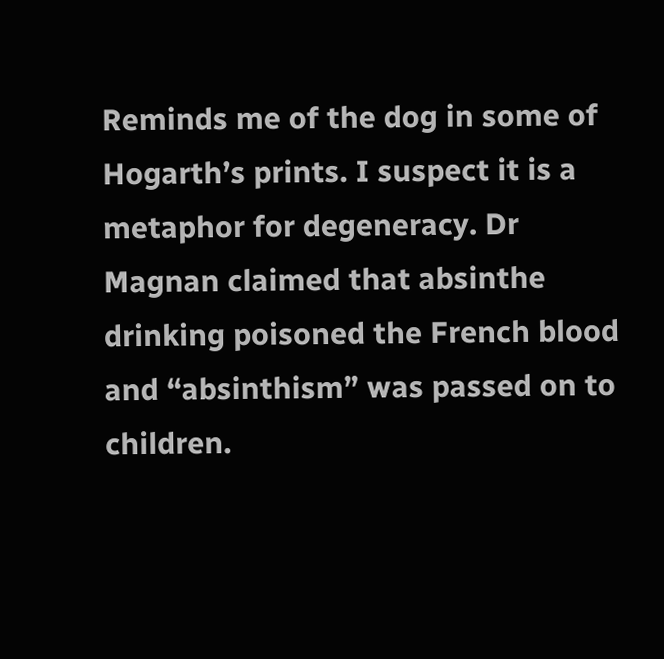Reminds me of the dog in some of Hogarth’s prints. I suspect it is a metaphor for degeneracy. Dr Magnan claimed that absinthe drinking poisoned the French blood and “absinthism” was passed on to children.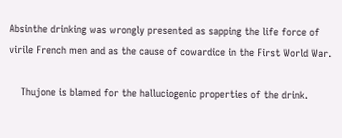Absinthe drinking was wrongly presented as sapping the life force of virile French men and as the cause of cowardice in the First World War.

    Thujone is blamed for the halluciogenic properties of the drink.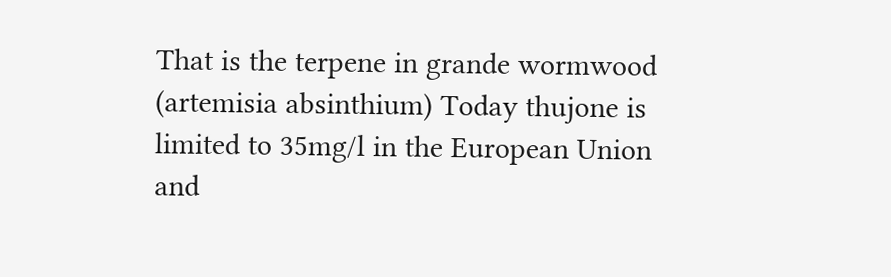That is the terpene in grande wormwood (artemisia absinthium) Today thujone is limited to 35mg/l in the European Union and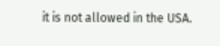it is not allowed in the USA.